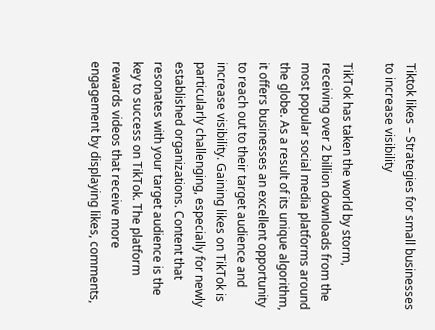Tiktok likes – Strategies for small businesses to increase visibility

TikTok has taken the world by storm, receiving over 2 billion downloads from the most popular social media platforms around the globe. As a result of its unique algorithm, it offers businesses an excellent opportunity to reach out to their target audience and increase visibility. Gaining likes on TikTok is particularly challenging, especially for newly established organizations. Content that resonates with your target audience is the key to success on TikTok. The platform rewards videos that receive more engagement by displaying likes, comments,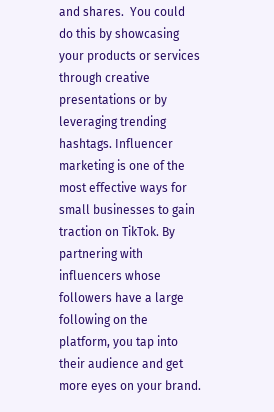and shares.  You could do this by showcasing your products or services through creative presentations or by leveraging trending hashtags. Influencer marketing is one of the most effective ways for small businesses to gain traction on TikTok. By partnering with influencers whose followers have a large following on the platform, you tap into their audience and get more eyes on your brand.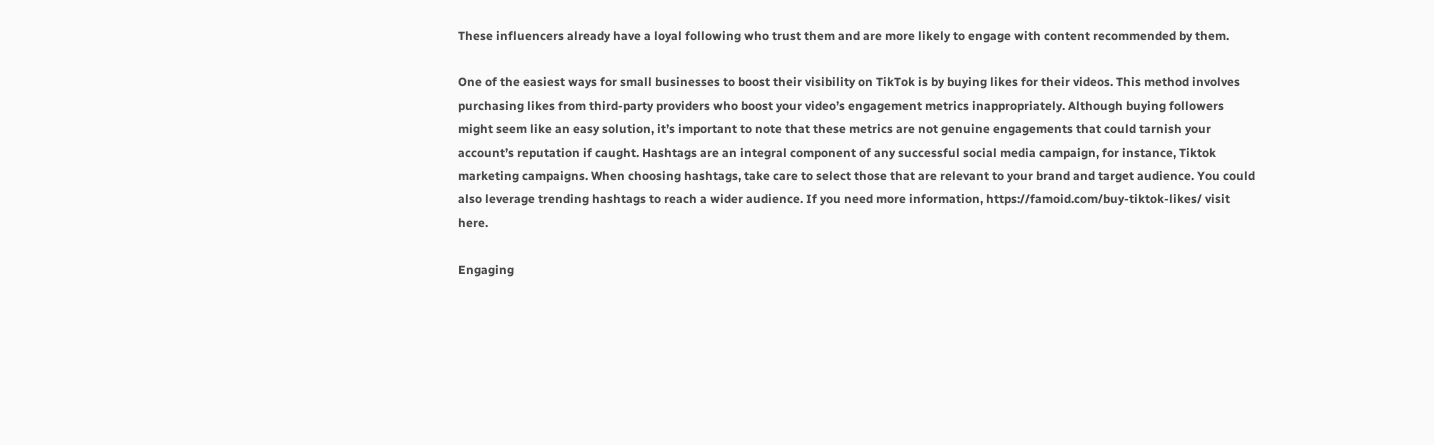These influencers already have a loyal following who trust them and are more likely to engage with content recommended by them.

One of the easiest ways for small businesses to boost their visibility on TikTok is by buying likes for their videos. This method involves purchasing likes from third-party providers who boost your video’s engagement metrics inappropriately. Although buying followers might seem like an easy solution, it’s important to note that these metrics are not genuine engagements that could tarnish your account’s reputation if caught. Hashtags are an integral component of any successful social media campaign, for instance, Tiktok marketing campaigns. When choosing hashtags, take care to select those that are relevant to your brand and target audience. You could also leverage trending hashtags to reach a wider audience. If you need more information, https://famoid.com/buy-tiktok-likes/ visit here.

Engaging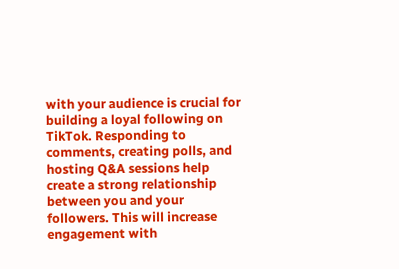with your audience is crucial for building a loyal following on TikTok. Responding to comments, creating polls, and hosting Q&A sessions help create a strong relationship between you and your followers. This will increase engagement with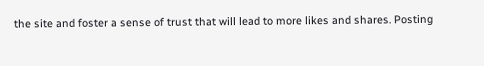the site and foster a sense of trust that will lead to more likes and shares. Posting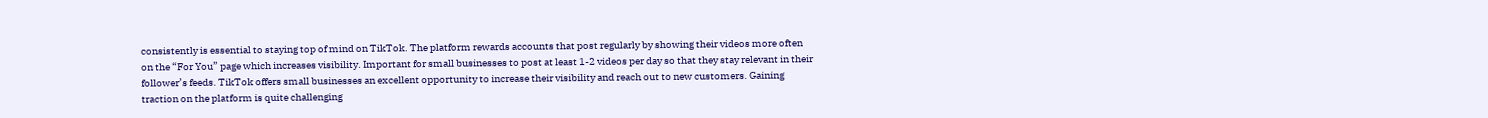consistently is essential to staying top of mind on TikTok. The platform rewards accounts that post regularly by showing their videos more often on the “For You” page which increases visibility. Important for small businesses to post at least 1-2 videos per day so that they stay relevant in their follower’s feeds. TikTok offers small businesses an excellent opportunity to increase their visibility and reach out to new customers. Gaining traction on the platform is quite challenging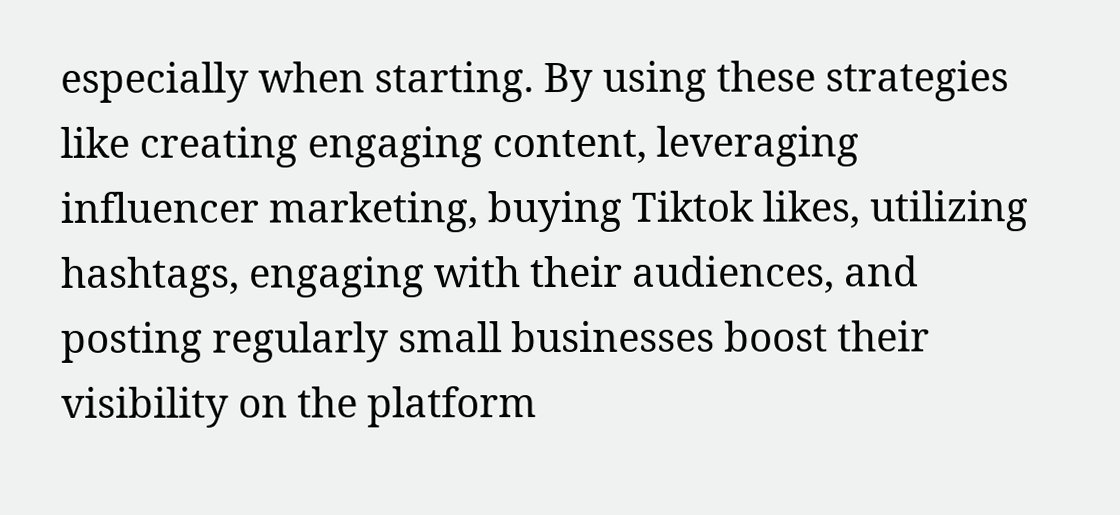especially when starting. By using these strategies like creating engaging content, leveraging influencer marketing, buying Tiktok likes, utilizing hashtags, engaging with their audiences, and posting regularly small businesses boost their visibility on the platform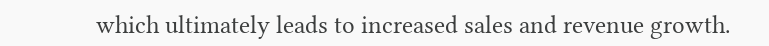which ultimately leads to increased sales and revenue growth.